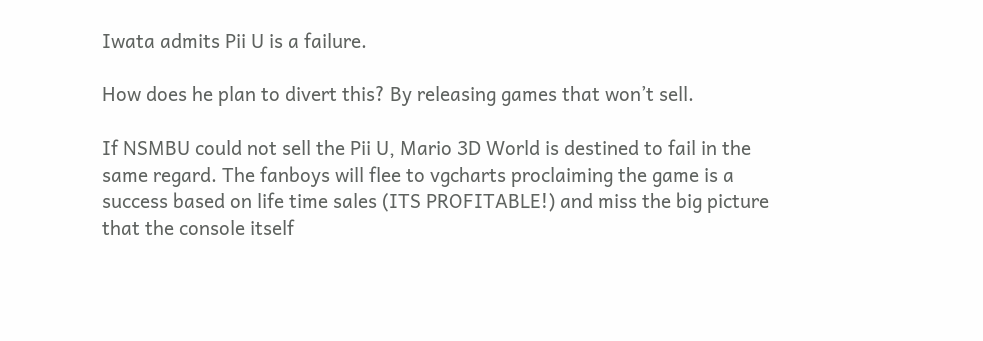Iwata admits Pii U is a failure.

How does he plan to divert this? By releasing games that won’t sell.

If NSMBU could not sell the Pii U, Mario 3D World is destined to fail in the same regard. The fanboys will flee to vgcharts proclaiming the game is a success based on life time sales (ITS PROFITABLE!) and miss the big picture that the console itself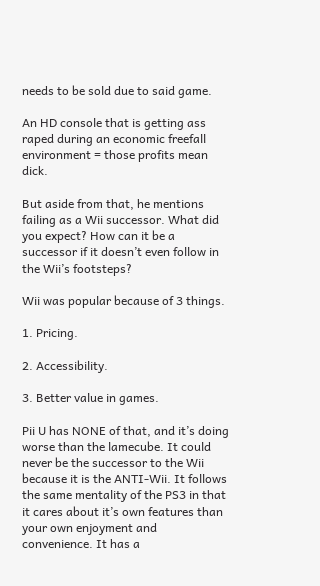needs to be sold due to said game.

An HD console that is getting ass raped during an economic freefall environment = those profits mean dick.

But aside from that, he mentions failing as a Wii successor. What did you expect? How can it be a successor if it doesn’t even follow in the Wii’s footsteps?

Wii was popular because of 3 things.

1. Pricing.

2. Accessibility.

3. Better value in games.

Pii U has NONE of that, and it’s doing worse than the lamecube. It could never be the successor to the Wii because it is the ANTI-Wii. It follows the same mentality of the PS3 in that it cares about it’s own features than your own enjoyment and convenience. It has a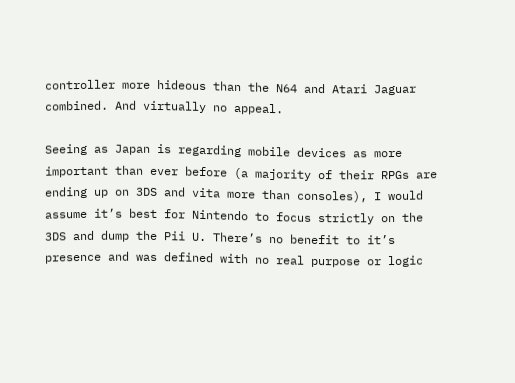controller more hideous than the N64 and Atari Jaguar combined. And virtually no appeal.

Seeing as Japan is regarding mobile devices as more important than ever before (a majority of their RPGs are ending up on 3DS and vita more than consoles), I would assume it’s best for Nintendo to focus strictly on the 3DS and dump the Pii U. There’s no benefit to it’s presence and was defined with no real purpose or logic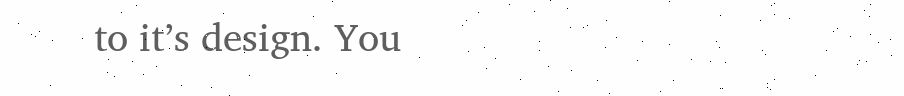to it’s design. You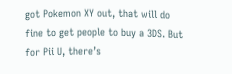got Pokemon XY out, that will do fine to get people to buy a 3DS. But for Pii U, there’s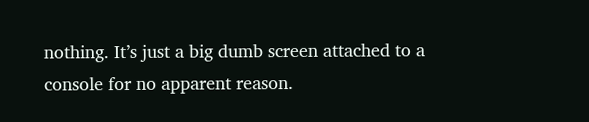nothing. It’s just a big dumb screen attached to a console for no apparent reason.